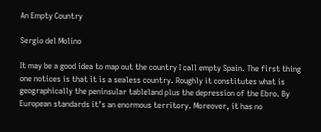An Empty Country

Sergio del Molino

It may be a good idea to map out the country I call empty Spain. The first thing one notices is that it is a sealess country. Roughly it constitutes what is geographically the peninsular tableland plus the depression of the Ebro. By European standards it’s an enormous territory. Moreover, it has no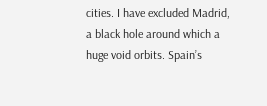cities. I have excluded Madrid, a black hole around which a huge void orbits. Spain’s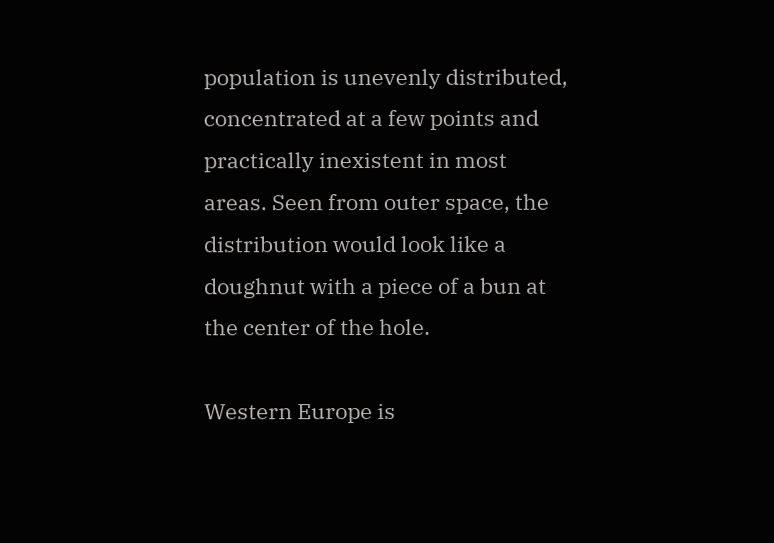population is unevenly distributed, concentrated at a few points and practically inexistent in most areas. Seen from outer space, the distribution would look like a doughnut with a piece of a bun at the center of the hole.

Western Europe is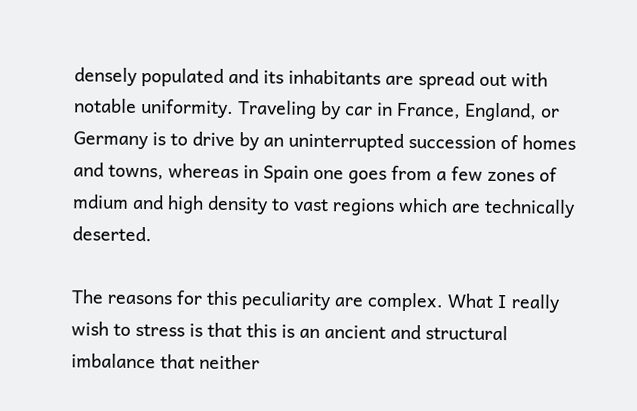densely populated and its inhabitants are spread out with notable uniformity. Traveling by car in France, England, or Germany is to drive by an uninterrupted succession of homes and towns, whereas in Spain one goes from a few zones of mdium and high density to vast regions which are technically deserted.

The reasons for this peculiarity are complex. What I really wish to stress is that this is an ancient and structural imbalance that neither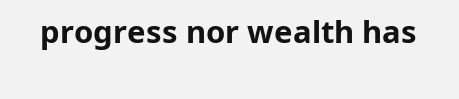progress nor wealth has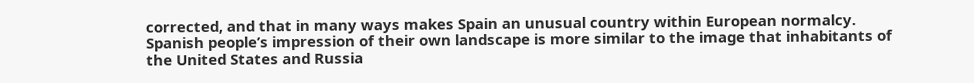corrected, and that in many ways makes Spain an unusual country within European normalcy. Spanish people’s impression of their own landscape is more similar to the image that inhabitants of the United States and Russia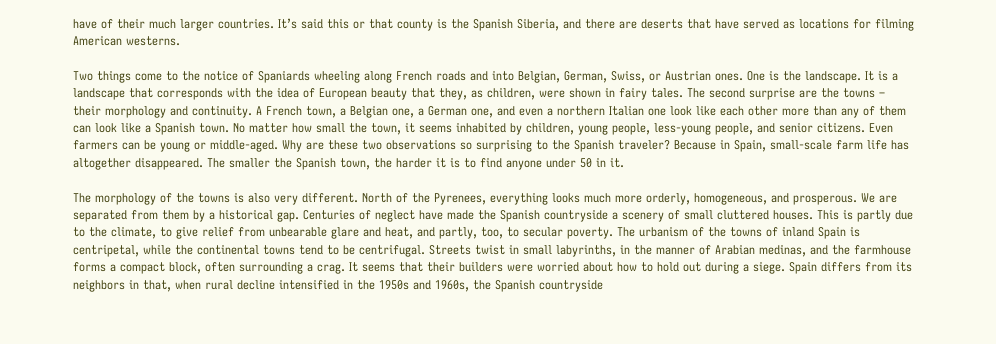have of their much larger countries. It’s said this or that county is the Spanish Siberia, and there are deserts that have served as locations for filming American westerns.

Two things come to the notice of Spaniards wheeling along French roads and into Belgian, German, Swiss, or Austrian ones. One is the landscape. It is a landscape that corresponds with the idea of European beauty that they, as children, were shown in fairy tales. The second surprise are the towns – their morphology and continuity. A French town, a Belgian one, a German one, and even a northern Italian one look like each other more than any of them can look like a Spanish town. No matter how small the town, it seems inhabited by children, young people, less-young people, and senior citizens. Even farmers can be young or middle-aged. Why are these two observations so surprising to the Spanish traveler? Because in Spain, small-scale farm life has altogether disappeared. The smaller the Spanish town, the harder it is to find anyone under 50 in it.

The morphology of the towns is also very different. North of the Pyrenees, everything looks much more orderly, homogeneous, and prosperous. We are separated from them by a historical gap. Centuries of neglect have made the Spanish countryside a scenery of small cluttered houses. This is partly due to the climate, to give relief from unbearable glare and heat, and partly, too, to secular poverty. The urbanism of the towns of inland Spain is centripetal, while the continental towns tend to be centrifugal. Streets twist in small labyrinths, in the manner of Arabian medinas, and the farmhouse forms a compact block, often surrounding a crag. It seems that their builders were worried about how to hold out during a siege. Spain differs from its neighbors in that, when rural decline intensified in the 1950s and 1960s, the Spanish countryside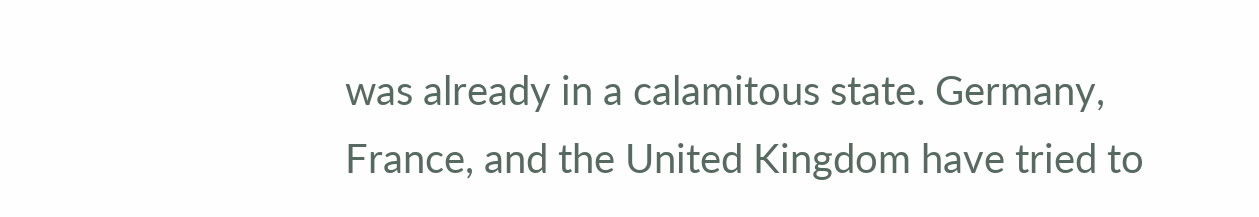was already in a calamitous state. Germany, France, and the United Kingdom have tried to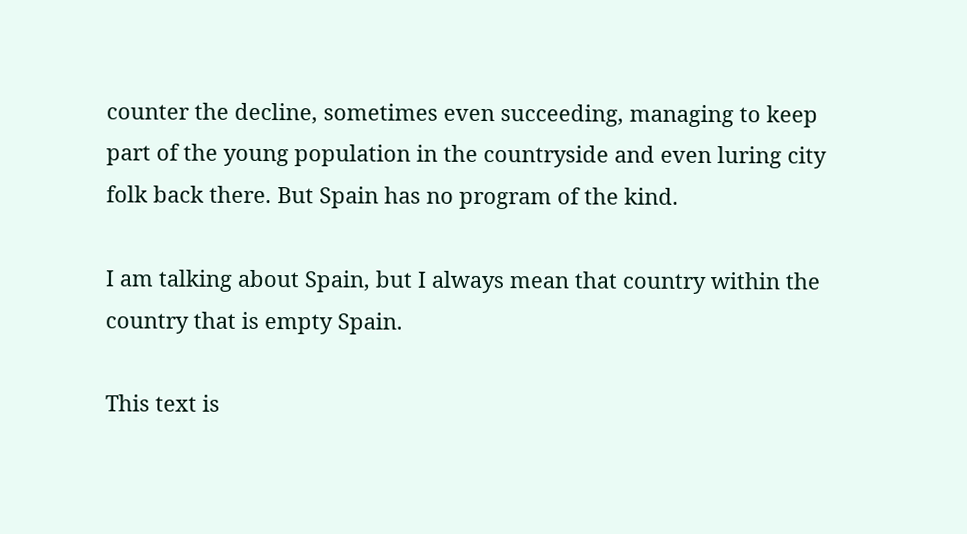counter the decline, sometimes even succeeding, managing to keep part of the young population in the countryside and even luring city folk back there. But Spain has no program of the kind.

I am talking about Spain, but I always mean that country within the country that is empty Spain.

This text is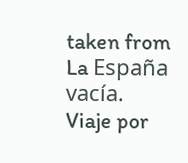taken from La España vacía. Viaje por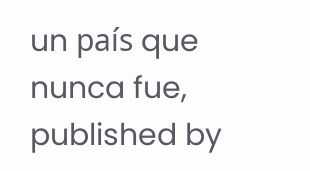un país que nunca fue, published by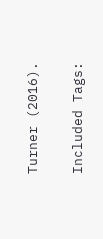Turner (2016).

Included Tags: